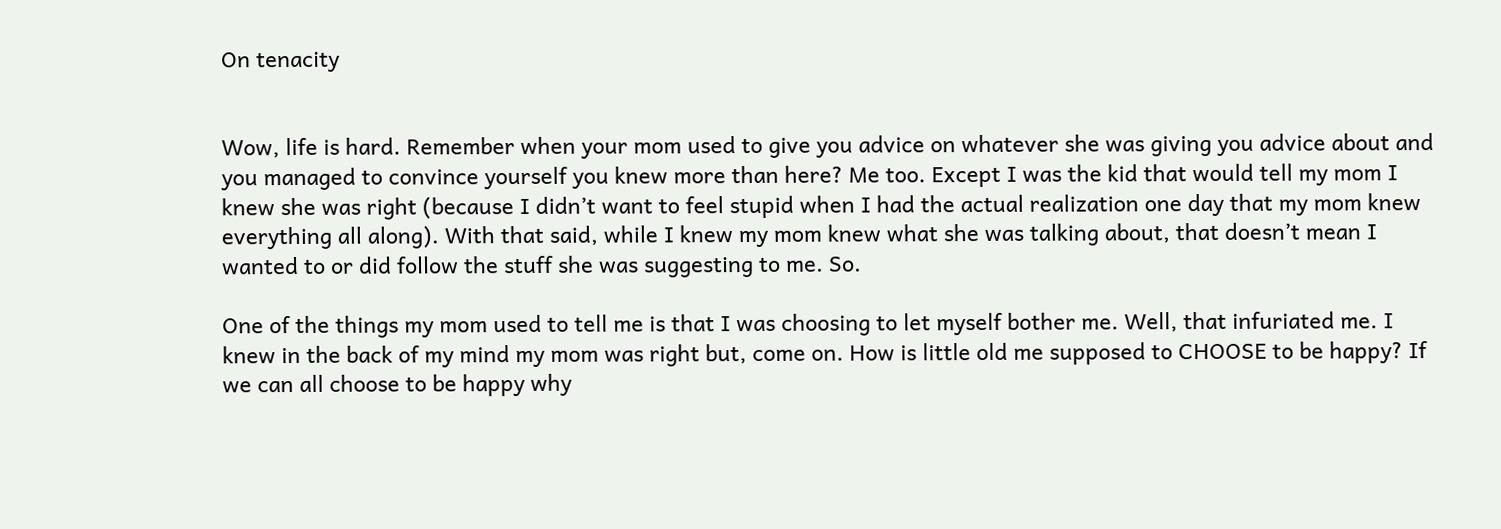On tenacity


Wow, life is hard. Remember when your mom used to give you advice on whatever she was giving you advice about and you managed to convince yourself you knew more than here? Me too. Except I was the kid that would tell my mom I knew she was right (because I didn’t want to feel stupid when I had the actual realization one day that my mom knew everything all along). With that said, while I knew my mom knew what she was talking about, that doesn’t mean I wanted to or did follow the stuff she was suggesting to me. So.

One of the things my mom used to tell me is that I was choosing to let myself bother me. Well, that infuriated me. I knew in the back of my mind my mom was right but, come on. How is little old me supposed to CHOOSE to be happy? If we can all choose to be happy why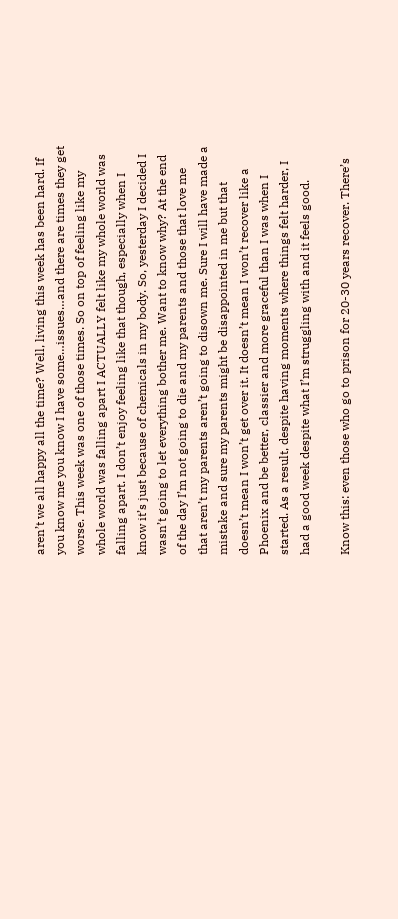aren’t we all happy all the time? Well, living this week has been hard. If you know me you know I have some…issues…and there are times they get worse. This week was one of those times. So on top of feeling like my whole world was falling apart I ACTUALLY felt like my whole world was falling apart. I don’t enjoy feeling like that though, especially when I know it’s just because of chemicals in my body. So, yesterday I decided I wasn’t going to let everything bother me. Want to know why? At the end of the day I’m not going to die and my parents and those that love me that aren’t my parents aren’t going to disown me. Sure I will have made a mistake and sure my parents might be disappointed in me but that doesn’t mean I won’t get over it. It doesn’t mean I won’t recover like a Phoenix and be better, classier and more graceful than I was when I started. As a result, despite having moments where things felt harder, I had a good week despite what I’m struggling with and it feels good.

Know this: even those who go to prison for 20-30 years recover. There’s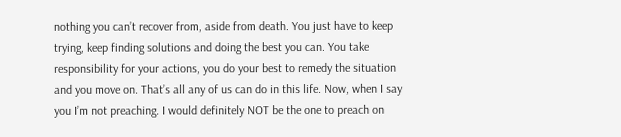nothing you can’t recover from, aside from death. You just have to keep trying, keep finding solutions and doing the best you can. You take responsibility for your actions, you do your best to remedy the situation and you move on. That’s all any of us can do in this life. Now, when I say you I’m not preaching. I would definitely NOT be the one to preach on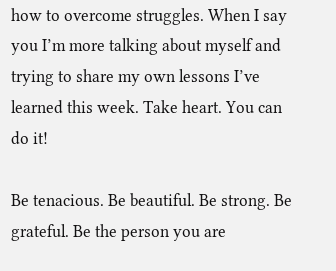how to overcome struggles. When I say you I’m more talking about myself and trying to share my own lessons I’ve learned this week. Take heart. You can do it!

Be tenacious. Be beautiful. Be strong. Be grateful. Be the person you are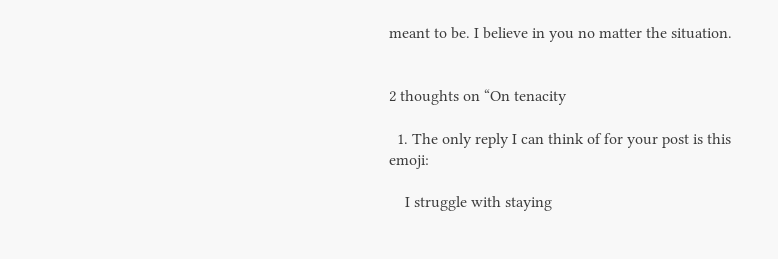meant to be. I believe in you no matter the situation.


2 thoughts on “On tenacity

  1. The only reply I can think of for your post is this emoji:

    I struggle with staying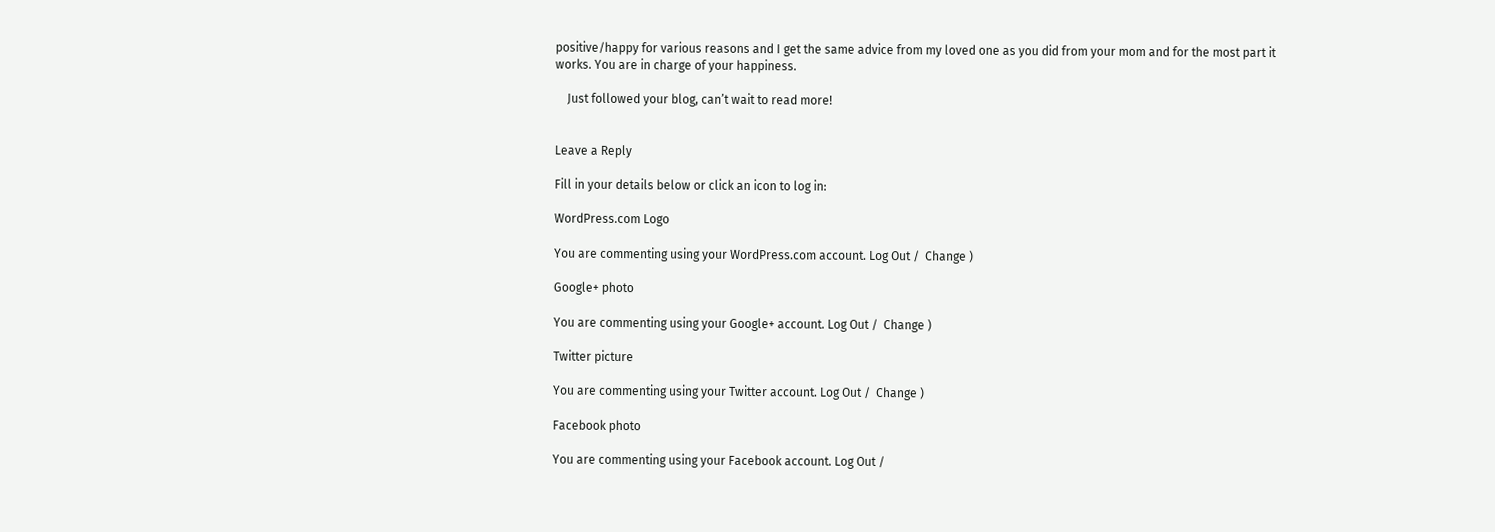positive/happy for various reasons and I get the same advice from my loved one as you did from your mom and for the most part it works. You are in charge of your happiness.

    Just followed your blog, can’t wait to read more!


Leave a Reply

Fill in your details below or click an icon to log in:

WordPress.com Logo

You are commenting using your WordPress.com account. Log Out /  Change )

Google+ photo

You are commenting using your Google+ account. Log Out /  Change )

Twitter picture

You are commenting using your Twitter account. Log Out /  Change )

Facebook photo

You are commenting using your Facebook account. Log Out /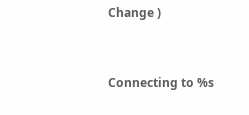Change )


Connecting to %s